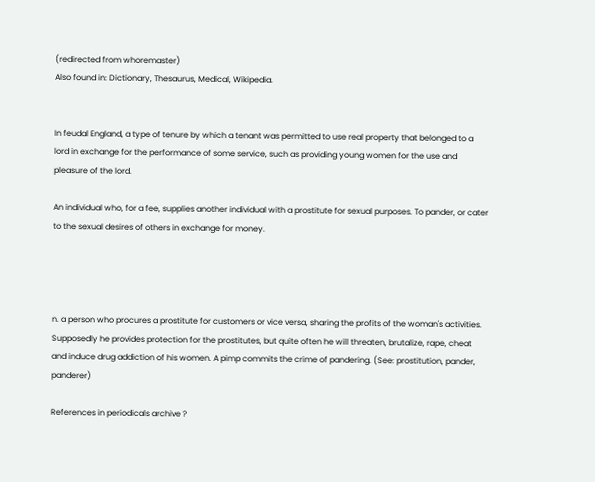(redirected from whoremaster)
Also found in: Dictionary, Thesaurus, Medical, Wikipedia.


In feudal England, a type of tenure by which a tenant was permitted to use real property that belonged to a lord in exchange for the performance of some service, such as providing young women for the use and pleasure of the lord.

An individual who, for a fee, supplies another individual with a prostitute for sexual purposes. To pander, or cater to the sexual desires of others in exchange for money.




n. a person who procures a prostitute for customers or vice versa, sharing the profits of the woman's activities. Supposedly he provides protection for the prostitutes, but quite often he will threaten, brutalize, rape, cheat and induce drug addiction of his women. A pimp commits the crime of pandering. (See: prostitution, pander, panderer)

References in periodicals archive ?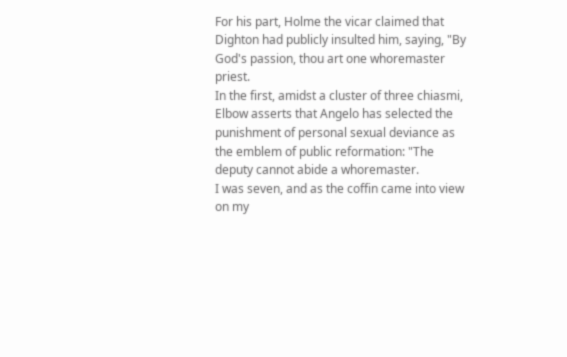For his part, Holme the vicar claimed that Dighton had publicly insulted him, saying, "By God's passion, thou art one whoremaster priest.
In the first, amidst a cluster of three chiasmi, Elbow asserts that Angelo has selected the punishment of personal sexual deviance as the emblem of public reformation: "The deputy cannot abide a whoremaster.
I was seven, and as the coffin came into view on my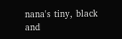nana's tiny, black and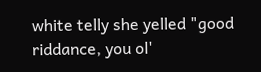white telly she yelled "good riddance, you ol'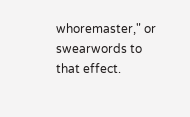whoremaster," or swearwords to that effect.